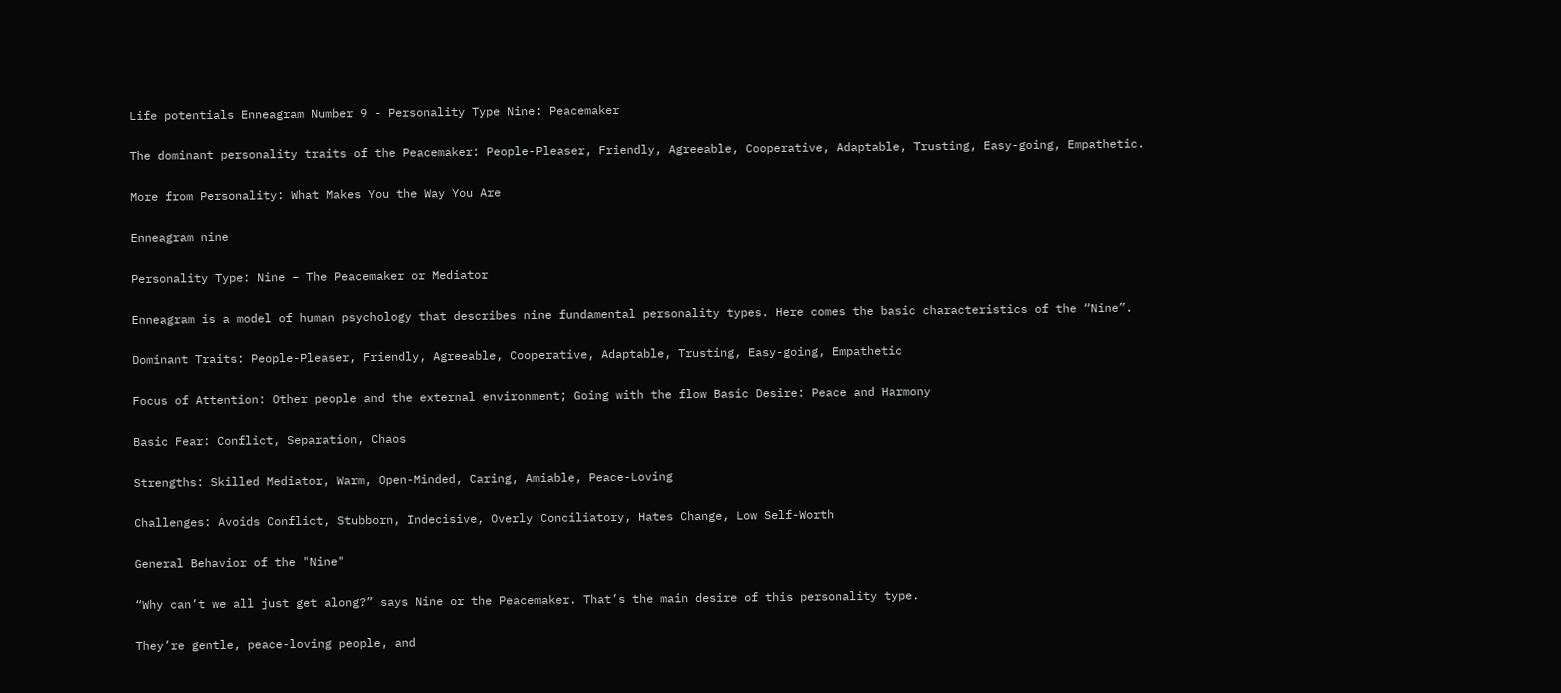Life potentials Enneagram Number 9 - Personality Type Nine: Peacemaker

The dominant personality traits of the Peacemaker: People-Pleaser, Friendly, Agreeable, Cooperative, Adaptable, Trusting, Easy-going, Empathetic.

More from Personality: What Makes You the Way You Are

Enneagram nine

Personality Type: Nine – The Peacemaker or Mediator

Enneagram is a model of human psychology that describes nine fundamental personality types. Here comes the basic characteristics of the “Nine”.

Dominant Traits: People-Pleaser, Friendly, Agreeable, Cooperative, Adaptable, Trusting, Easy-going, Empathetic

Focus of Attention: Other people and the external environment; Going with the flow Basic Desire: Peace and Harmony

Basic Fear: Conflict, Separation, Chaos

Strengths: Skilled Mediator, Warm, Open-Minded, Caring, Amiable, Peace-Loving

Challenges: Avoids Conflict, Stubborn, Indecisive, Overly Conciliatory, Hates Change, Low Self-Worth

General Behavior of the "Nine"

“Why can’t we all just get along?” says Nine or the Peacemaker. That’s the main desire of this personality type.

They’re gentle, peace-loving people, and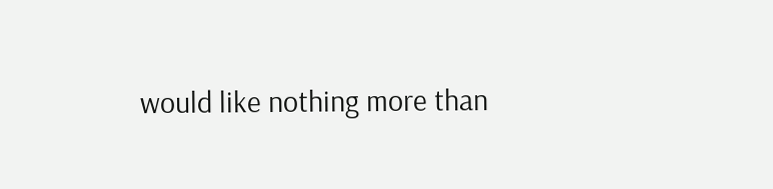would like nothing more than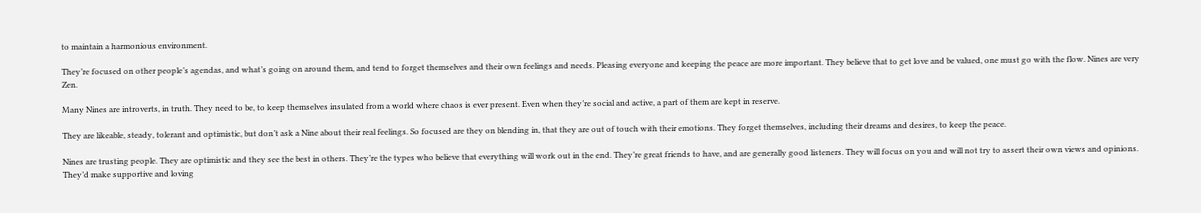to maintain a harmonious environment.

They’re focused on other people’s agendas, and what’s going on around them, and tend to forget themselves and their own feelings and needs. Pleasing everyone and keeping the peace are more important. They believe that to get love and be valued, one must go with the flow. Nines are very Zen.

Many Nines are introverts, in truth. They need to be, to keep themselves insulated from a world where chaos is ever present. Even when they’re social and active, a part of them are kept in reserve.

They are likeable, steady, tolerant and optimistic, but don’t ask a Nine about their real feelings. So focused are they on blending in, that they are out of touch with their emotions. They forget themselves, including their dreams and desires, to keep the peace.

Nines are trusting people. They are optimistic and they see the best in others. They’re the types who believe that everything will work out in the end. They’re great friends to have, and are generally good listeners. They will focus on you and will not try to assert their own views and opinions. They’d make supportive and loving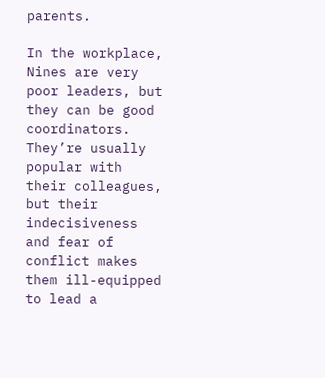parents.

In the workplace, Nines are very poor leaders, but they can be good coordinators. They’re usually popular with their colleagues, but their indecisiveness and fear of conflict makes them ill-equipped to lead a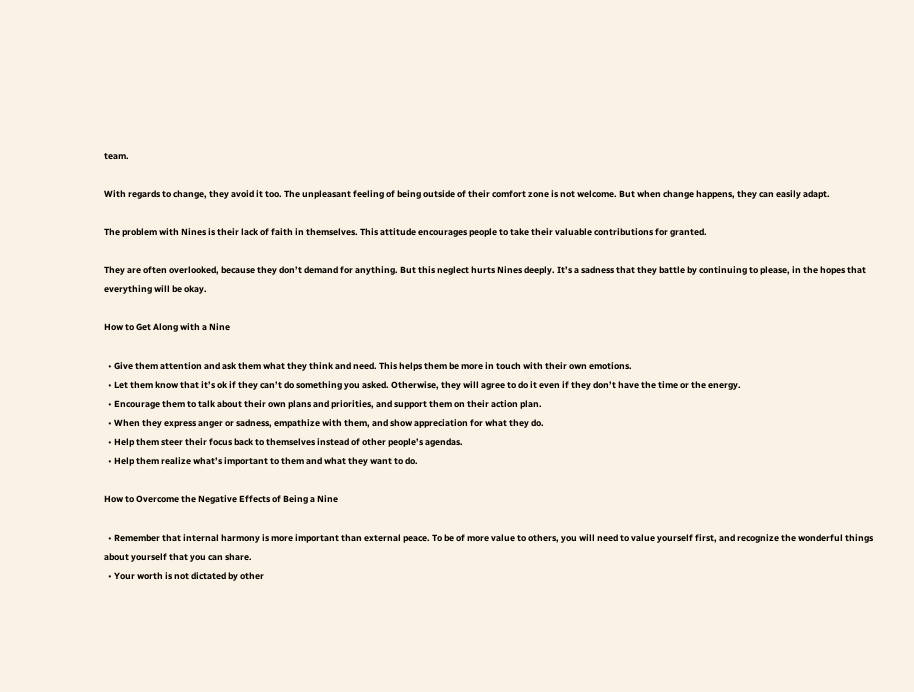team.

With regards to change, they avoid it too. The unpleasant feeling of being outside of their comfort zone is not welcome. But when change happens, they can easily adapt.

The problem with Nines is their lack of faith in themselves. This attitude encourages people to take their valuable contributions for granted.

They are often overlooked, because they don’t demand for anything. But this neglect hurts Nines deeply. It’s a sadness that they battle by continuing to please, in the hopes that everything will be okay.

How to Get Along with a Nine

  • Give them attention and ask them what they think and need. This helps them be more in touch with their own emotions.
  • Let them know that it’s ok if they can’t do something you asked. Otherwise, they will agree to do it even if they don’t have the time or the energy.
  • Encourage them to talk about their own plans and priorities, and support them on their action plan.
  • When they express anger or sadness, empathize with them, and show appreciation for what they do.
  • Help them steer their focus back to themselves instead of other people’s agendas.
  • Help them realize what’s important to them and what they want to do.

How to Overcome the Negative Effects of Being a Nine

  • Remember that internal harmony is more important than external peace. To be of more value to others, you will need to value yourself first, and recognize the wonderful things about yourself that you can share.
  • Your worth is not dictated by other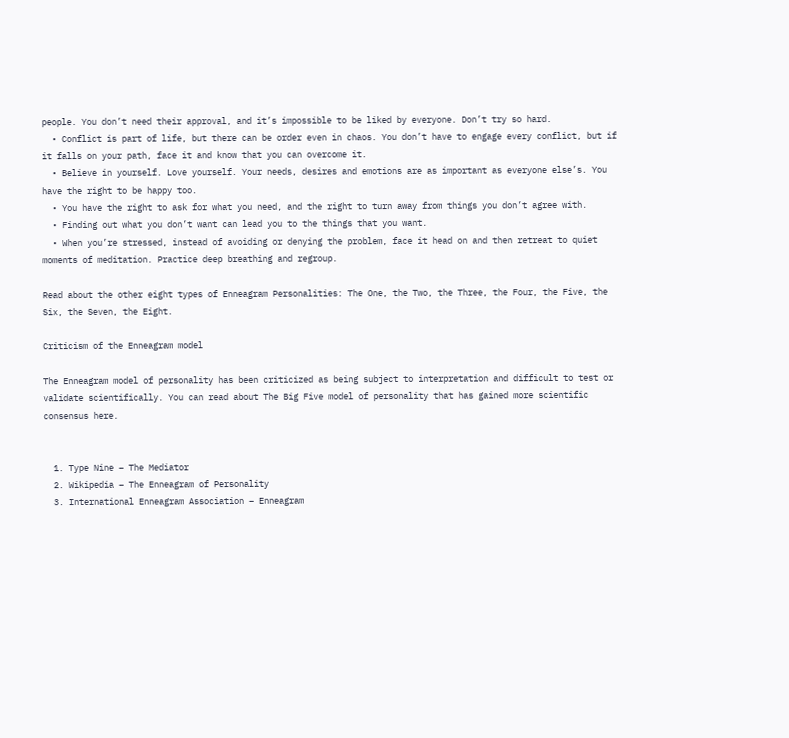people. You don’t need their approval, and it’s impossible to be liked by everyone. Don’t try so hard.
  • Conflict is part of life, but there can be order even in chaos. You don’t have to engage every conflict, but if it falls on your path, face it and know that you can overcome it.
  • Believe in yourself. Love yourself. Your needs, desires and emotions are as important as everyone else’s. You have the right to be happy too.
  • You have the right to ask for what you need, and the right to turn away from things you don’t agree with.
  • Finding out what you don’t want can lead you to the things that you want.
  • When you’re stressed, instead of avoiding or denying the problem, face it head on and then retreat to quiet moments of meditation. Practice deep breathing and regroup.

Read about the other eight types of Enneagram Personalities: The One, the Two, the Three, the Four, the Five, the Six, the Seven, the Eight.

Criticism of the Enneagram model

The Enneagram model of personality has been criticized as being subject to interpretation and difficult to test or validate scientifically. You can read about The Big Five model of personality that has gained more scientific consensus here.


  1. Type Nine – The Mediator
  2. Wikipedia – The Enneagram of Personality
  3. International Enneagram Association – Enneagram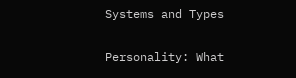Systems and Types

Personality: What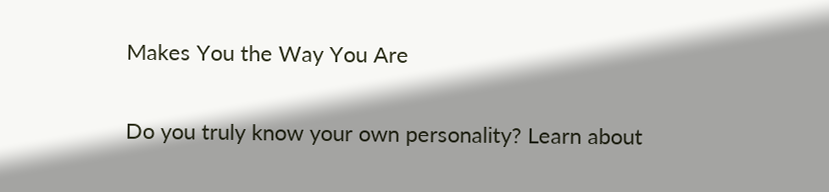Makes You the Way You Are

Do you truly know your own personality? Learn about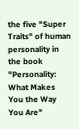the five "Super Traits" of human personality in the book "Personality: What Makes You the Way You Are"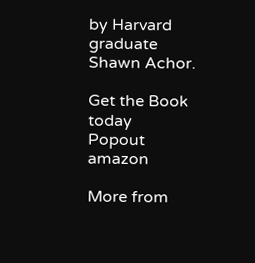by Harvard graduate Shawn Achor.

Get the Book today
Popout amazon

More from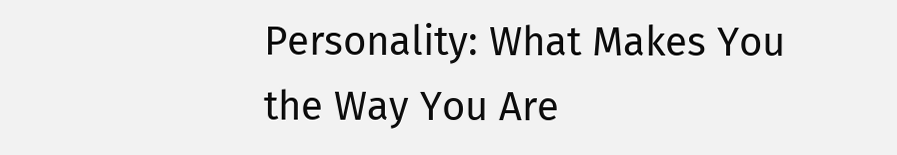Personality: What Makes You the Way You Are